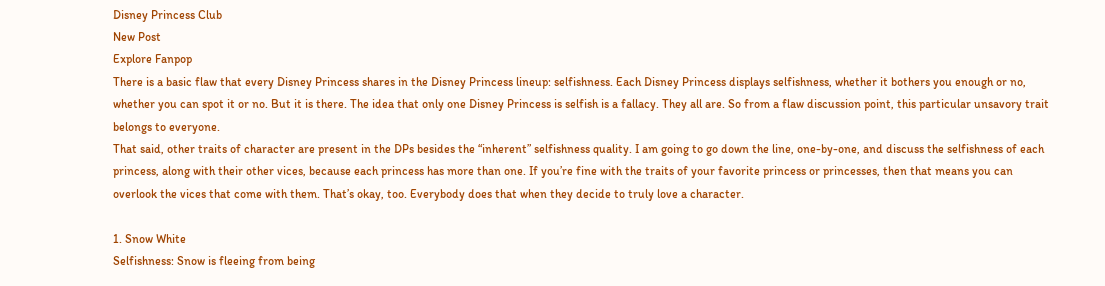Disney Princess Club
New Post
Explore Fanpop
There is a basic flaw that every Disney Princess shares in the Disney Princess lineup: selfishness. Each Disney Princess displays selfishness, whether it bothers you enough or no, whether you can spot it or no. But it is there. The idea that only one Disney Princess is selfish is a fallacy. They all are. So from a flaw discussion point, this particular unsavory trait belongs to everyone.
That said, other traits of character are present in the DPs besides the “inherent” selfishness quality. I am going to go down the line, one-by-one, and discuss the selfishness of each princess, along with their other vices, because each princess has more than one. If you’re fine with the traits of your favorite princess or princesses, then that means you can overlook the vices that come with them. That’s okay, too. Everybody does that when they decide to truly love a character.

1. Snow White
Selfishness: Snow is fleeing from being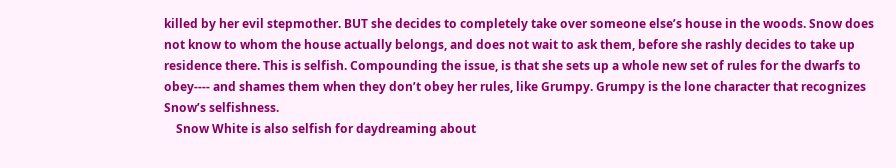killed by her evil stepmother. BUT she decides to completely take over someone else’s house in the woods. Snow does not know to whom the house actually belongs, and does not wait to ask them, before she rashly decides to take up residence there. This is selfish. Compounding the issue, is that she sets up a whole new set of rules for the dwarfs to obey---- and shames them when they don’t obey her rules, like Grumpy. Grumpy is the lone character that recognizes Snow’s selfishness.
    Snow White is also selfish for daydreaming about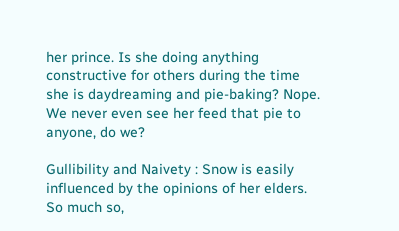her prince. Is she doing anything constructive for others during the time she is daydreaming and pie-baking? Nope. We never even see her feed that pie to anyone, do we?

Gullibility and Naivety : Snow is easily influenced by the opinions of her elders. So much so,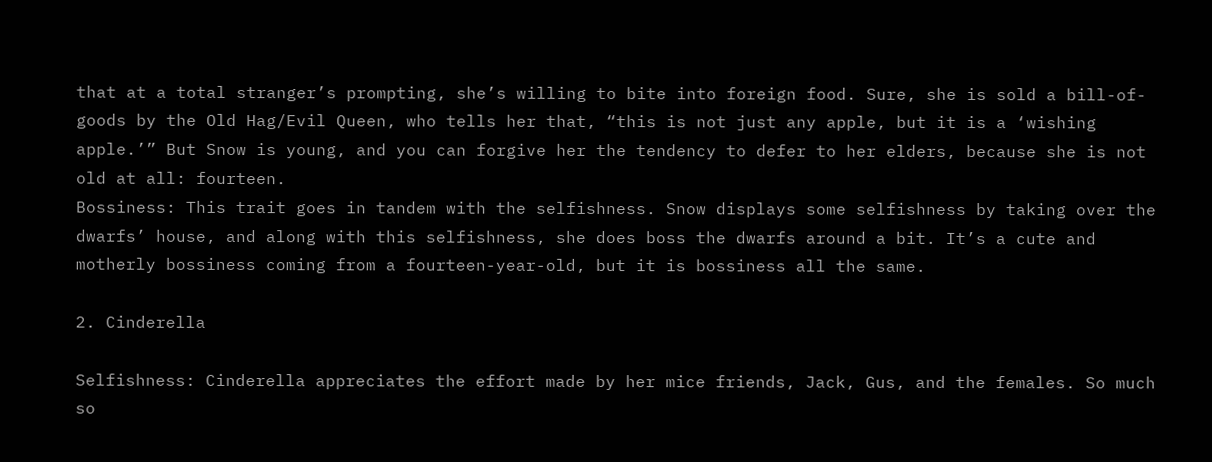that at a total stranger’s prompting, she’s willing to bite into foreign food. Sure, she is sold a bill-of-goods by the Old Hag/Evil Queen, who tells her that, “this is not just any apple, but it is a ‘wishing apple.’” But Snow is young, and you can forgive her the tendency to defer to her elders, because she is not old at all: fourteen.
Bossiness: This trait goes in tandem with the selfishness. Snow displays some selfishness by taking over the dwarfs’ house, and along with this selfishness, she does boss the dwarfs around a bit. It’s a cute and motherly bossiness coming from a fourteen-year-old, but it is bossiness all the same.

2. Cinderella

Selfishness: Cinderella appreciates the effort made by her mice friends, Jack, Gus, and the females. So much so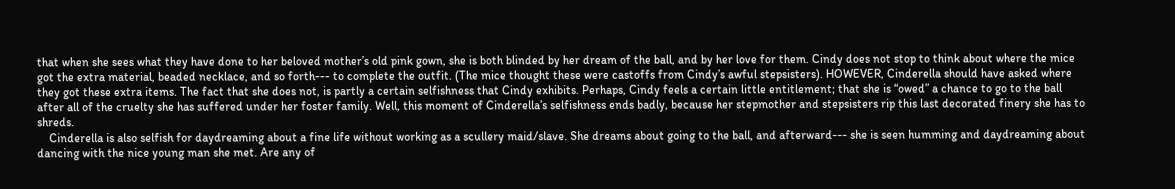that when she sees what they have done to her beloved mother’s old pink gown, she is both blinded by her dream of the ball, and by her love for them. Cindy does not stop to think about where the mice got the extra material, beaded necklace, and so forth--- to complete the outfit. (The mice thought these were castoffs from Cindy’s awful stepsisters). HOWEVER, Cinderella should have asked where they got these extra items. The fact that she does not, is partly a certain selfishness that Cindy exhibits. Perhaps, Cindy feels a certain little entitlement; that she is “owed” a chance to go to the ball after all of the cruelty she has suffered under her foster family. Well, this moment of Cinderella’s selfishness ends badly, because her stepmother and stepsisters rip this last decorated finery she has to shreds.
    Cinderella is also selfish for daydreaming about a fine life without working as a scullery maid/slave. She dreams about going to the ball, and afterward--- she is seen humming and daydreaming about dancing with the nice young man she met. Are any of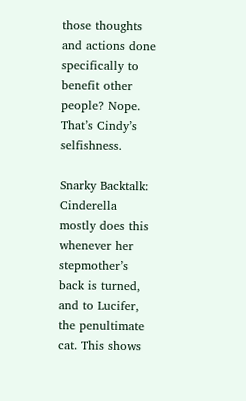those thoughts and actions done specifically to benefit other people? Nope. That’s Cindy’s selfishness.

Snarky Backtalk: Cinderella mostly does this whenever her stepmother’s back is turned, and to Lucifer, the penultimate cat. This shows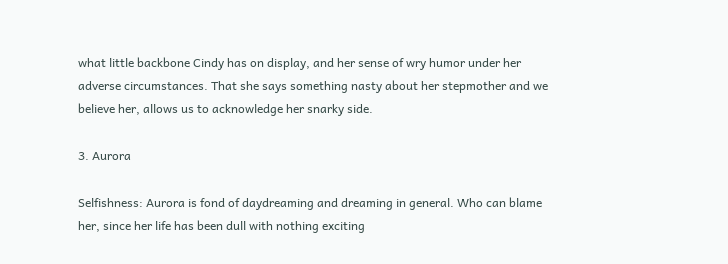what little backbone Cindy has on display, and her sense of wry humor under her adverse circumstances. That she says something nasty about her stepmother and we believe her, allows us to acknowledge her snarky side.

3. Aurora

Selfishness: Aurora is fond of daydreaming and dreaming in general. Who can blame her, since her life has been dull with nothing exciting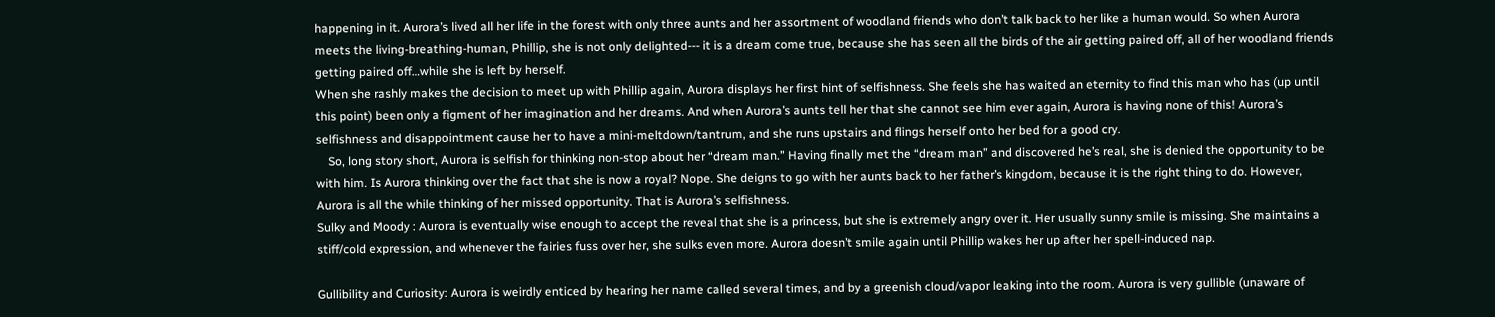happening in it. Aurora’s lived all her life in the forest with only three aunts and her assortment of woodland friends who don’t talk back to her like a human would. So when Aurora meets the living-breathing-human, Phillip, she is not only delighted--- it is a dream come true, because she has seen all the birds of the air getting paired off, all of her woodland friends getting paired off…while she is left by herself.
When she rashly makes the decision to meet up with Phillip again, Aurora displays her first hint of selfishness. She feels she has waited an eternity to find this man who has (up until this point) been only a figment of her imagination and her dreams. And when Aurora’s aunts tell her that she cannot see him ever again, Aurora is having none of this! Aurora’s selfishness and disappointment cause her to have a mini-meltdown/tantrum, and she runs upstairs and flings herself onto her bed for a good cry.
    So, long story short, Aurora is selfish for thinking non-stop about her “dream man.” Having finally met the “dream man” and discovered he’s real, she is denied the opportunity to be with him. Is Aurora thinking over the fact that she is now a royal? Nope. She deigns to go with her aunts back to her father’s kingdom, because it is the right thing to do. However, Aurora is all the while thinking of her missed opportunity. That is Aurora’s selfishness.
Sulky and Moody : Aurora is eventually wise enough to accept the reveal that she is a princess, but she is extremely angry over it. Her usually sunny smile is missing. She maintains a stiff/cold expression, and whenever the fairies fuss over her, she sulks even more. Aurora doesn’t smile again until Phillip wakes her up after her spell-induced nap.

Gullibility and Curiosity: Aurora is weirdly enticed by hearing her name called several times, and by a greenish cloud/vapor leaking into the room. Aurora is very gullible (unaware of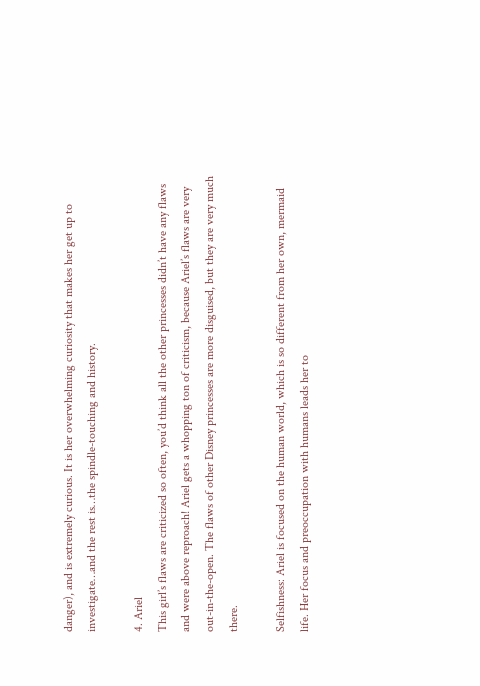danger), and is extremely curious. It is her overwhelming curiosity that makes her get up to investigate…and the rest is…the spindle-touching and history.

4. Ariel
This girl’s flaws are criticized so often, you’d think all the other princesses didn’t have any flaws and were above reproach! Ariel gets a whopping ton of criticism, because Ariel’s flaws are very out-in-the-open. The flaws of other Disney princesses are more disguised, but they are very much there.

Selfishness: Ariel is focused on the human world, which is so different from her own, mermaid life. Her focus and preoccupation with humans leads her to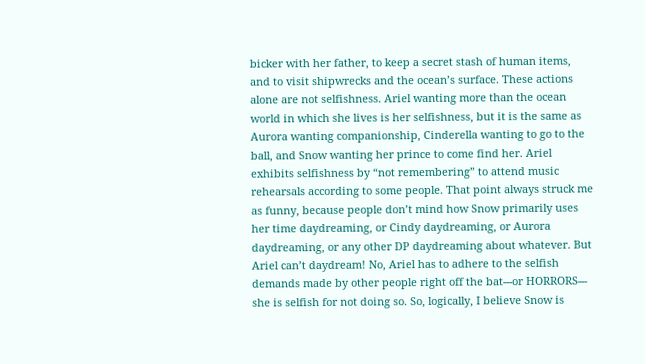bicker with her father, to keep a secret stash of human items, and to visit shipwrecks and the ocean’s surface. These actions alone are not selfishness. Ariel wanting more than the ocean world in which she lives is her selfishness, but it is the same as Aurora wanting companionship, Cinderella wanting to go to the ball, and Snow wanting her prince to come find her. Ariel exhibits selfishness by “not remembering” to attend music rehearsals according to some people. That point always struck me as funny, because people don’t mind how Snow primarily uses her time daydreaming, or Cindy daydreaming, or Aurora daydreaming, or any other DP daydreaming about whatever. But Ariel can’t daydream! No, Ariel has to adhere to the selfish demands made by other people right off the bat---or HORRORS--- she is selfish for not doing so. So, logically, I believe Snow is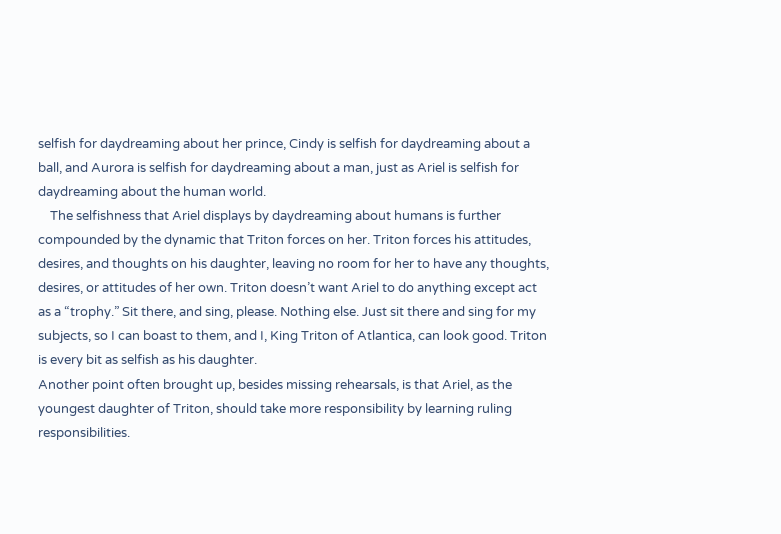selfish for daydreaming about her prince, Cindy is selfish for daydreaming about a ball, and Aurora is selfish for daydreaming about a man, just as Ariel is selfish for daydreaming about the human world.
    The selfishness that Ariel displays by daydreaming about humans is further compounded by the dynamic that Triton forces on her. Triton forces his attitudes, desires, and thoughts on his daughter, leaving no room for her to have any thoughts, desires, or attitudes of her own. Triton doesn’t want Ariel to do anything except act as a “trophy.” Sit there, and sing, please. Nothing else. Just sit there and sing for my subjects, so I can boast to them, and I, King Triton of Atlantica, can look good. Triton is every bit as selfish as his daughter.
Another point often brought up, besides missing rehearsals, is that Ariel, as the youngest daughter of Triton, should take more responsibility by learning ruling responsibilities.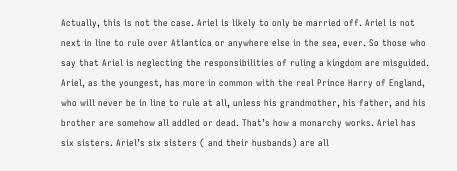Actually, this is not the case. Ariel is likely to only be married off. Ariel is not next in line to rule over Atlantica or anywhere else in the sea, ever. So those who say that Ariel is neglecting the responsibilities of ruling a kingdom are misguided. Ariel, as the youngest, has more in common with the real Prince Harry of England, who will never be in line to rule at all, unless his grandmother, his father, and his brother are somehow all addled or dead. That’s how a monarchy works. Ariel has six sisters. Ariel’s six sisters ( and their husbands) are all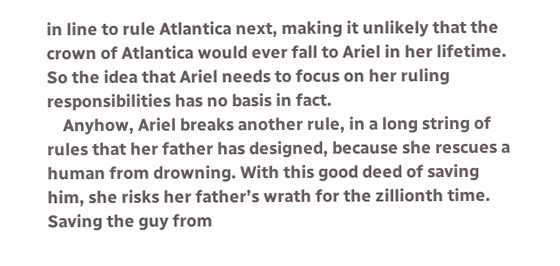in line to rule Atlantica next, making it unlikely that the crown of Atlantica would ever fall to Ariel in her lifetime. So the idea that Ariel needs to focus on her ruling responsibilities has no basis in fact.
    Anyhow, Ariel breaks another rule, in a long string of rules that her father has designed, because she rescues a human from drowning. With this good deed of saving him, she risks her father’s wrath for the zillionth time. Saving the guy from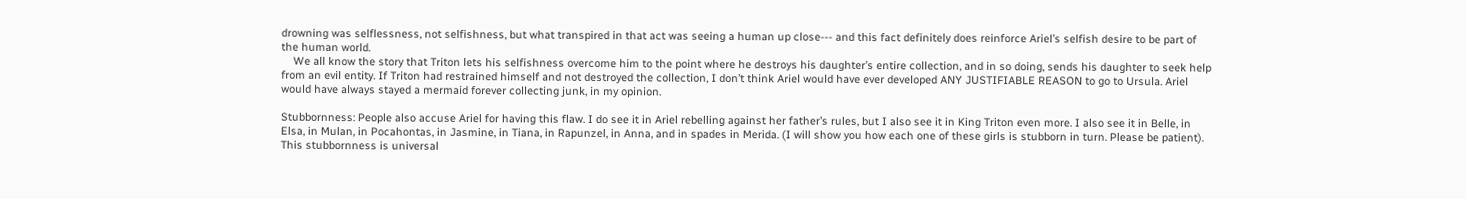drowning was selflessness, not selfishness, but what transpired in that act was seeing a human up close--- and this fact definitely does reinforce Ariel’s selfish desire to be part of the human world.
    We all know the story that Triton lets his selfishness overcome him to the point where he destroys his daughter’s entire collection, and in so doing, sends his daughter to seek help from an evil entity. If Triton had restrained himself and not destroyed the collection, I don’t think Ariel would have ever developed ANY JUSTIFIABLE REASON to go to Ursula. Ariel would have always stayed a mermaid forever collecting junk, in my opinion.

Stubbornness: People also accuse Ariel for having this flaw. I do see it in Ariel rebelling against her father’s rules, but I also see it in King Triton even more. I also see it in Belle, in Elsa, in Mulan, in Pocahontas, in Jasmine, in Tiana, in Rapunzel, in Anna, and in spades in Merida. (I will show you how each one of these girls is stubborn in turn. Please be patient). This stubbornness is universal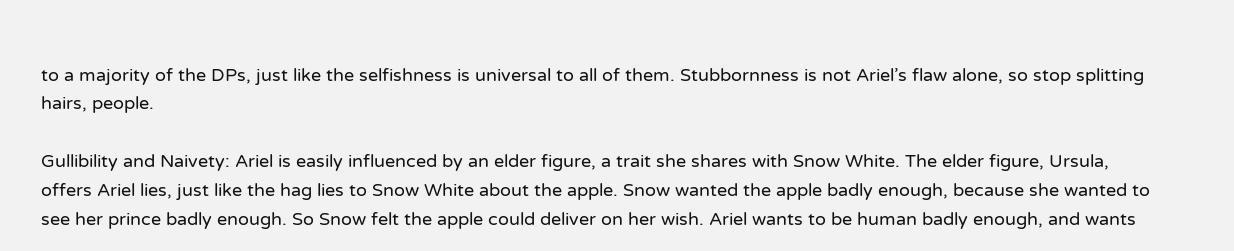to a majority of the DPs, just like the selfishness is universal to all of them. Stubbornness is not Ariel’s flaw alone, so stop splitting hairs, people.

Gullibility and Naivety: Ariel is easily influenced by an elder figure, a trait she shares with Snow White. The elder figure, Ursula, offers Ariel lies, just like the hag lies to Snow White about the apple. Snow wanted the apple badly enough, because she wanted to see her prince badly enough. So Snow felt the apple could deliver on her wish. Ariel wants to be human badly enough, and wants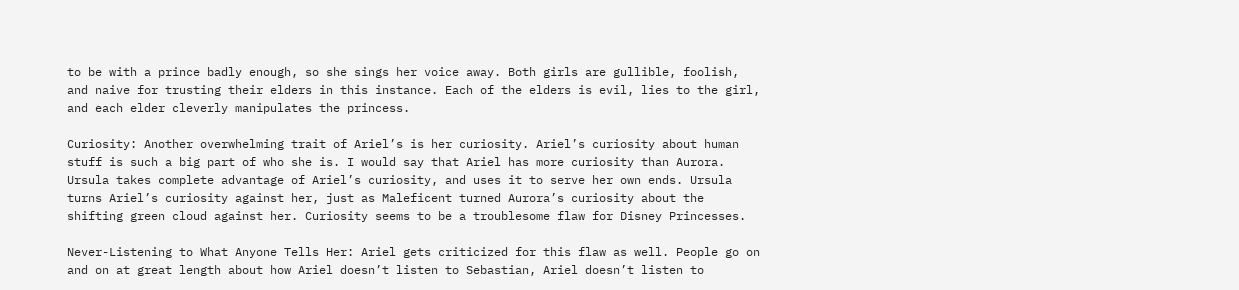to be with a prince badly enough, so she sings her voice away. Both girls are gullible, foolish, and naive for trusting their elders in this instance. Each of the elders is evil, lies to the girl, and each elder cleverly manipulates the princess.

Curiosity: Another overwhelming trait of Ariel’s is her curiosity. Ariel’s curiosity about human stuff is such a big part of who she is. I would say that Ariel has more curiosity than Aurora. Ursula takes complete advantage of Ariel’s curiosity, and uses it to serve her own ends. Ursula turns Ariel’s curiosity against her, just as Maleficent turned Aurora’s curiosity about the shifting green cloud against her. Curiosity seems to be a troublesome flaw for Disney Princesses.

Never-Listening to What Anyone Tells Her: Ariel gets criticized for this flaw as well. People go on and on at great length about how Ariel doesn’t listen to Sebastian, Ariel doesn’t listen to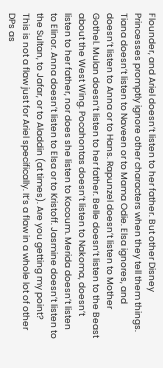Flounder, and Ariel doesn’t listen to her father. But other Disney Princesses promptly ignore other characters when they tell them things. Tiana doesn’t listen to Naveen or to Mama Odie. Elsa ignores, and doesn’t listen to Anna or to Hans. Rapunzel doesn’t listen to Mother Gothel. Mulan doesn’t listen to her father. Belle doesn’t listen to the Beast about the West Wing. Pocahontas doesn’t listen to Nakoma, doesn’t listen to her father, nor does she listen to Kocoum. Merida doesn’t listen to Elinor. Anna doesn’t listen to Elsa or to Kristoff. Jasmine doesn’t listen to the Sultan, to Jafar, or to Aladdin (at times). Are you getting my point? This is not a flaw just for Ariel specifically. It’s a flaw in a whole lot of other DPs as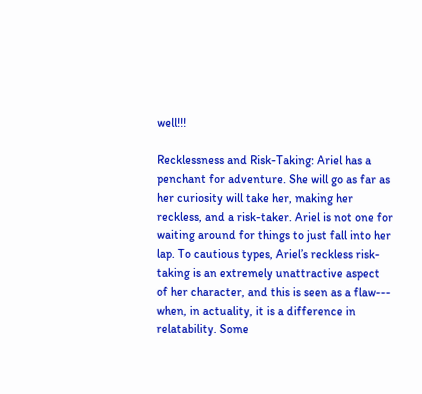well!!!

Recklessness and Risk-Taking: Ariel has a penchant for adventure. She will go as far as her curiosity will take her, making her reckless, and a risk-taker. Ariel is not one for waiting around for things to just fall into her lap. To cautious types, Ariel’s reckless risk-taking is an extremely unattractive aspect of her character, and this is seen as a flaw--- when, in actuality, it is a difference in relatability. Some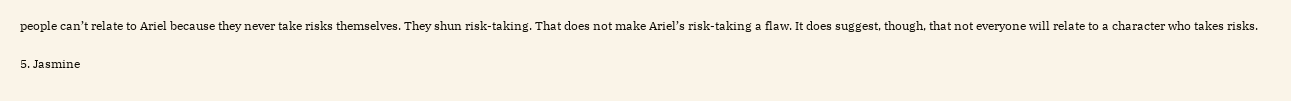people can’t relate to Ariel because they never take risks themselves. They shun risk-taking. That does not make Ariel’s risk-taking a flaw. It does suggest, though, that not everyone will relate to a character who takes risks.

5. Jasmine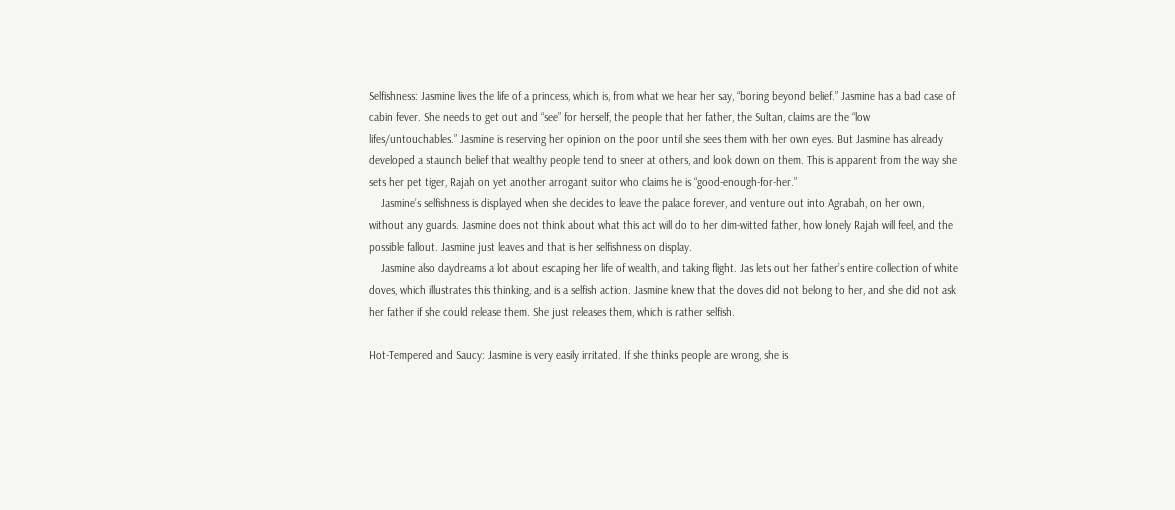Selfishness: Jasmine lives the life of a princess, which is, from what we hear her say, “boring beyond belief.” Jasmine has a bad case of cabin fever. She needs to get out and “see” for herself, the people that her father, the Sultan, claims are the “low lifes/untouchables.” Jasmine is reserving her opinion on the poor until she sees them with her own eyes. But Jasmine has already developed a staunch belief that wealthy people tend to sneer at others, and look down on them. This is apparent from the way she sets her pet tiger, Rajah on yet another arrogant suitor who claims he is “good-enough-for-her.”
    Jasmine’s selfishness is displayed when she decides to leave the palace forever, and venture out into Agrabah, on her own, without any guards. Jasmine does not think about what this act will do to her dim-witted father, how lonely Rajah will feel, and the possible fallout. Jasmine just leaves and that is her selfishness on display.
    Jasmine also daydreams a lot about escaping her life of wealth, and taking flight. Jas lets out her father’s entire collection of white doves, which illustrates this thinking, and is a selfish action. Jasmine knew that the doves did not belong to her, and she did not ask her father if she could release them. She just releases them, which is rather selfish.

Hot-Tempered and Saucy: Jasmine is very easily irritated. If she thinks people are wrong, she is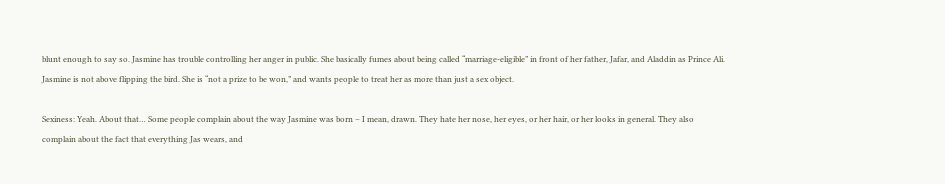blunt enough to say so. Jasmine has trouble controlling her anger in public. She basically fumes about being called “marriage-eligible” in front of her father, Jafar, and Aladdin as Prince Ali. Jasmine is not above flipping the bird. She is “not a prize to be won,” and wants people to treat her as more than just a sex object.

Sexiness: Yeah. About that… Some people complain about the way Jasmine was born – I mean, drawn. They hate her nose, her eyes, or her hair, or her looks in general. They also complain about the fact that everything Jas wears, and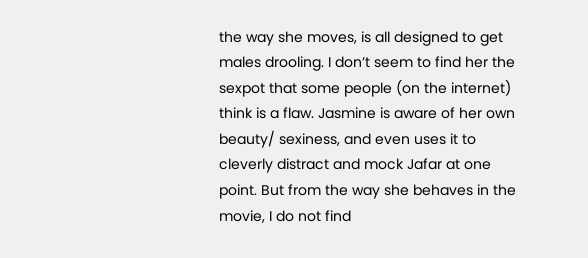the way she moves, is all designed to get males drooling. I don’t seem to find her the sexpot that some people (on the internet) think is a flaw. Jasmine is aware of her own beauty/ sexiness, and even uses it to cleverly distract and mock Jafar at one point. But from the way she behaves in the movie, I do not find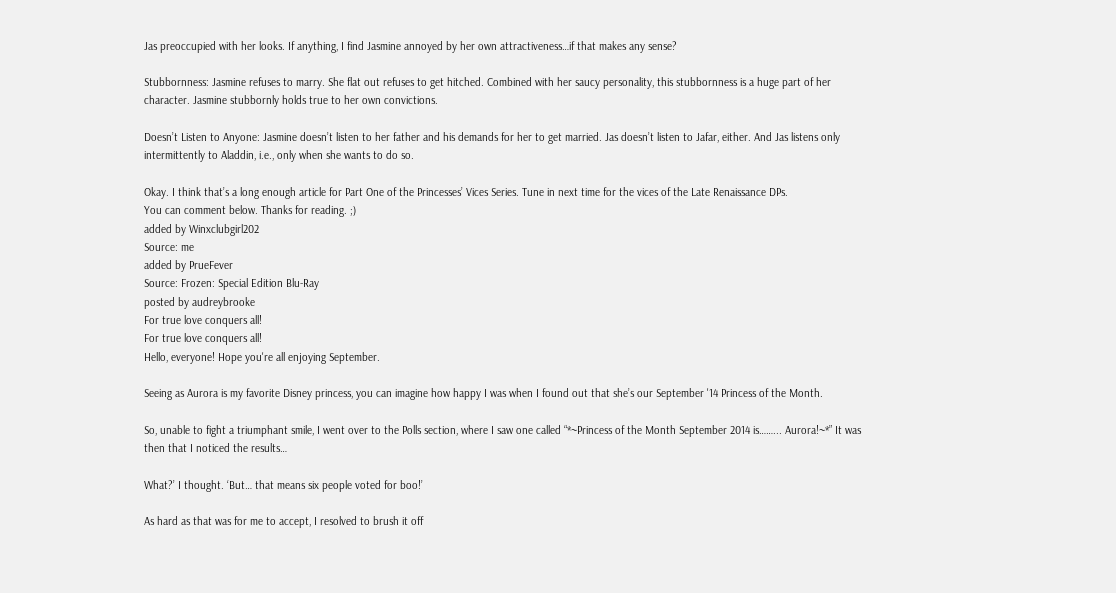Jas preoccupied with her looks. If anything, I find Jasmine annoyed by her own attractiveness…if that makes any sense?

Stubbornness: Jasmine refuses to marry. She flat out refuses to get hitched. Combined with her saucy personality, this stubbornness is a huge part of her character. Jasmine stubbornly holds true to her own convictions.

Doesn’t Listen to Anyone: Jasmine doesn’t listen to her father and his demands for her to get married. Jas doesn’t listen to Jafar, either. And Jas listens only intermittently to Aladdin, i.e., only when she wants to do so.

Okay. I think that’s a long enough article for Part One of the Princesses’ Vices Series. Tune in next time for the vices of the Late Renaissance DPs.
You can comment below. Thanks for reading. ;)
added by Winxclubgirl202
Source: me
added by PrueFever
Source: Frozen: Special Edition Blu-Ray
posted by audreybrooke
For true love conquers all!
For true love conquers all!
Hello, everyone! Hope you're all enjoying September.

Seeing as Aurora is my favorite Disney princess, you can imagine how happy I was when I found out that she’s our September '14 Princess of the Month.

So, unable to fight a triumphant smile, I went over to the Polls section, where I saw one called “*~Princess of the Month September 2014 is……... Aurora!~*” It was then that I noticed the results…

What?’ I thought. ‘But… that means six people voted for boo!’

As hard as that was for me to accept, I resolved to brush it off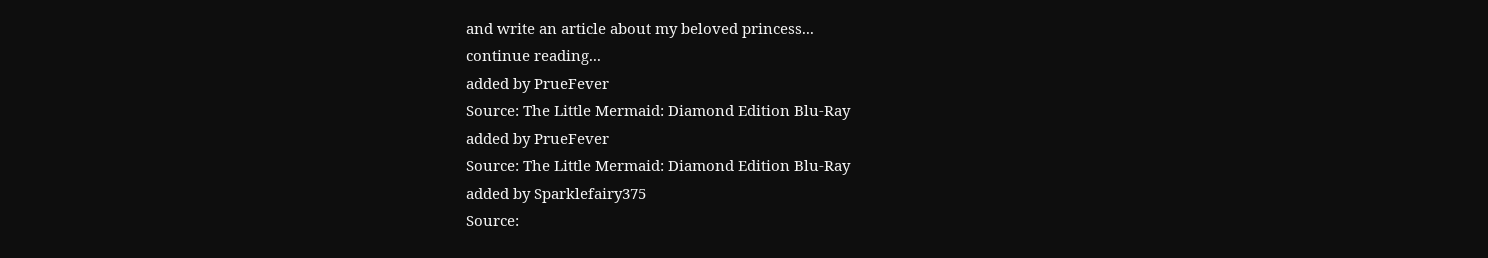and write an article about my beloved princess...
continue reading...
added by PrueFever
Source: The Little Mermaid: Diamond Edition Blu-Ray
added by PrueFever
Source: The Little Mermaid: Diamond Edition Blu-Ray
added by Sparklefairy375
Source: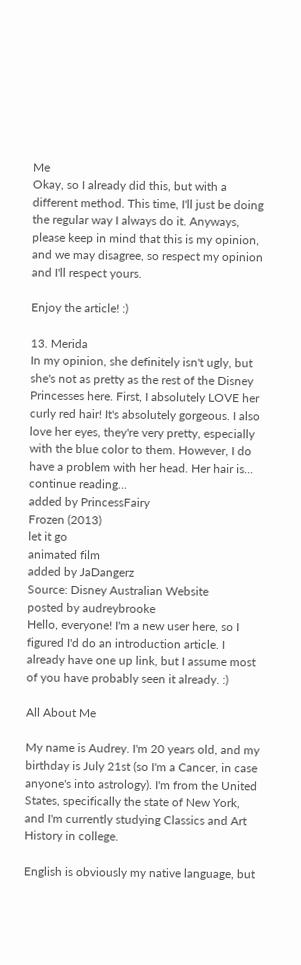Me
Okay, so I already did this, but with a different method. This time, I'll just be doing the regular way I always do it. Anyways, please keep in mind that this is my opinion, and we may disagree, so respect my opinion and I'll respect yours.

Enjoy the article! :)

13. Merida
In my opinion, she definitely isn't ugly, but she's not as pretty as the rest of the Disney Princesses here. First, I absolutely LOVE her curly red hair! It's absolutely gorgeous. I also love her eyes, they're very pretty, especially with the blue color to them. However, I do have a problem with her head. Her hair is...
continue reading...
added by PrincessFairy
Frozen (2013)
let it go
animated film
added by JaDangerz
Source: Disney Australian Website
posted by audreybrooke
Hello, everyone! I'm a new user here, so I figured I'd do an introduction article. I already have one up link, but I assume most of you have probably seen it already. :)

All About Me

My name is Audrey. I'm 20 years old, and my birthday is July 21st (so I'm a Cancer, in case anyone's into astrology). I'm from the United States, specifically the state of New York, and I'm currently studying Classics and Art History in college.

English is obviously my native language, but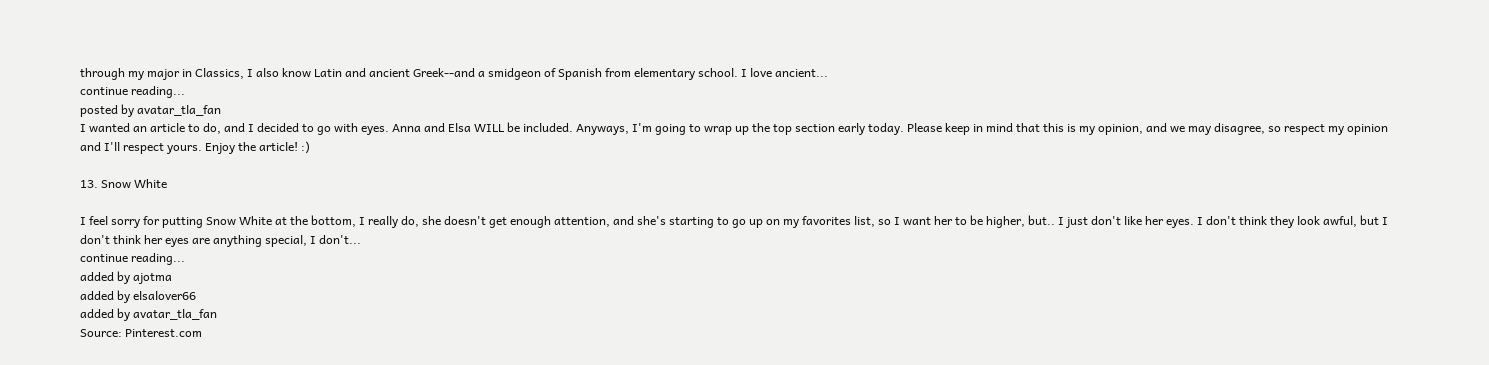through my major in Classics, I also know Latin and ancient Greek--and a smidgeon of Spanish from elementary school. I love ancient...
continue reading...
posted by avatar_tla_fan
I wanted an article to do, and I decided to go with eyes. Anna and Elsa WILL be included. Anyways, I'm going to wrap up the top section early today. Please keep in mind that this is my opinion, and we may disagree, so respect my opinion and I'll respect yours. Enjoy the article! :)

13. Snow White

I feel sorry for putting Snow White at the bottom, I really do, she doesn't get enough attention, and she's starting to go up on my favorites list, so I want her to be higher, but.. I just don't like her eyes. I don't think they look awful, but I don't think her eyes are anything special, I don't...
continue reading...
added by ajotma
added by elsalover66
added by avatar_tla_fan
Source: Pinterest.com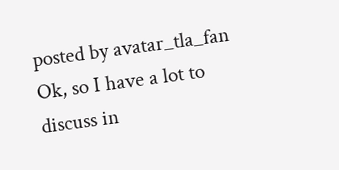posted by avatar_tla_fan
Ok, so I have a lot to discuss in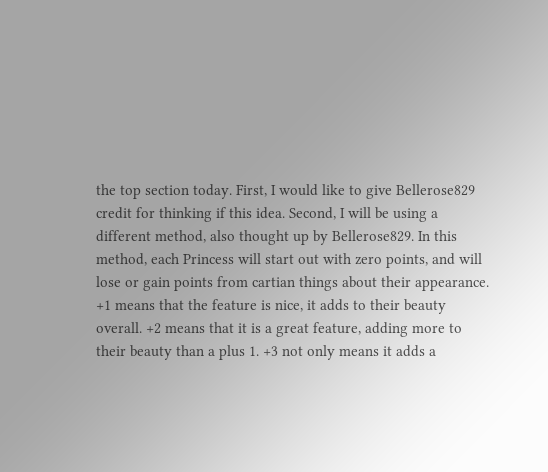the top section today. First, I would like to give Bellerose829 credit for thinking if this idea. Second, I will be using a different method, also thought up by Bellerose829. In this method, each Princess will start out with zero points, and will lose or gain points from cartian things about their appearance. +1 means that the feature is nice, it adds to their beauty overall. +2 means that it is a great feature, adding more to their beauty than a plus 1. +3 not only means it adds a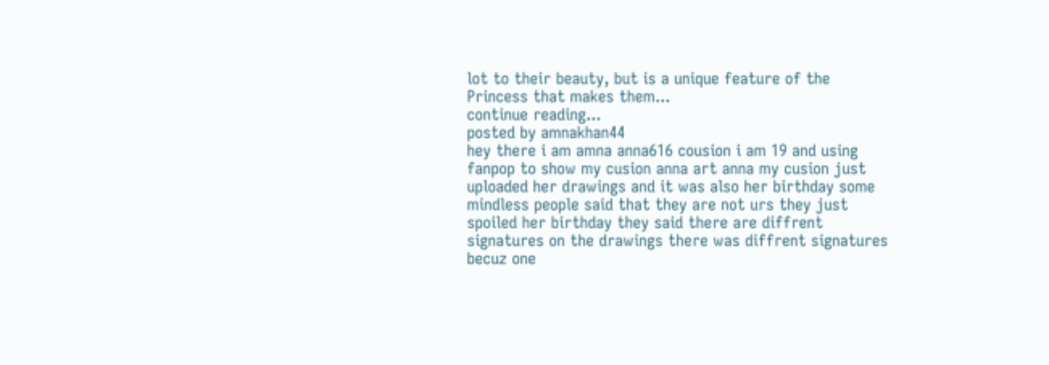lot to their beauty, but is a unique feature of the Princess that makes them...
continue reading...
posted by amnakhan44
hey there i am amna anna616 cousion i am 19 and using fanpop to show my cusion anna art anna my cusion just uploaded her drawings and it was also her birthday some mindless people said that they are not urs they just spoiled her birthday they said there are diffrent signatures on the drawings there was diffrent signatures becuz one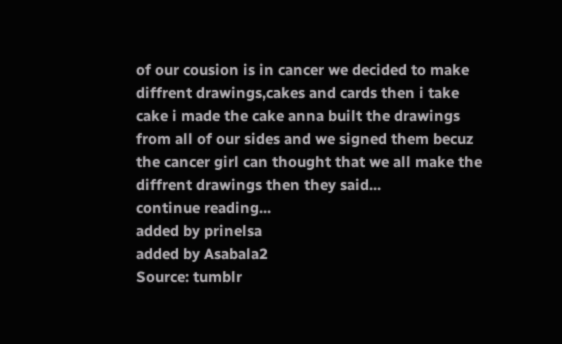of our cousion is in cancer we decided to make diffrent drawings,cakes and cards then i take cake i made the cake anna built the drawings from all of our sides and we signed them becuz the cancer girl can thought that we all make the diffrent drawings then they said...
continue reading...
added by prinelsa
added by Asabala2
Source: tumblr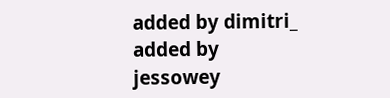added by dimitri_
added by jessowey